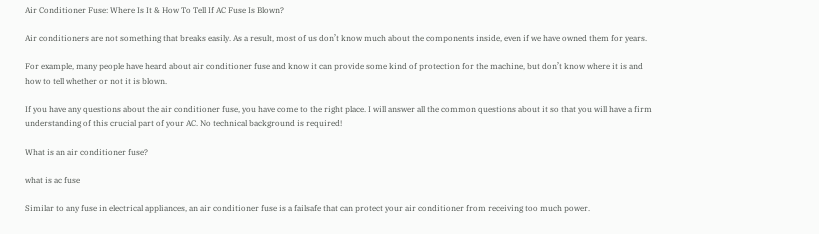Air Conditioner Fuse: Where Is It & How To Tell If AC Fuse Is Blown?

Air conditioners are not something that breaks easily. As a result, most of us don’t know much about the components inside, even if we have owned them for years.

For example, many people have heard about air conditioner fuse and know it can provide some kind of protection for the machine, but don’t know where it is and how to tell whether or not it is blown.

If you have any questions about the air conditioner fuse, you have come to the right place. I will answer all the common questions about it so that you will have a firm understanding of this crucial part of your AC. No technical background is required!

What is an air conditioner fuse?

what is ac fuse

Similar to any fuse in electrical appliances, an air conditioner fuse is a failsafe that can protect your air conditioner from receiving too much power.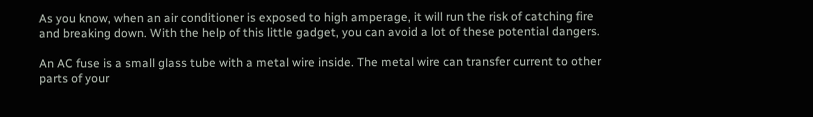As you know, when an air conditioner is exposed to high amperage, it will run the risk of catching fire and breaking down. With the help of this little gadget, you can avoid a lot of these potential dangers.

An AC fuse is a small glass tube with a metal wire inside. The metal wire can transfer current to other parts of your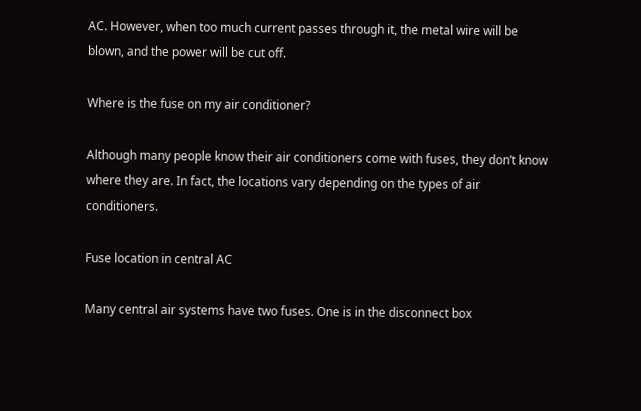AC. However, when too much current passes through it, the metal wire will be blown, and the power will be cut off.

Where is the fuse on my air conditioner?

Although many people know their air conditioners come with fuses, they don’t know where they are. In fact, the locations vary depending on the types of air conditioners.

Fuse location in central AC

Many central air systems have two fuses. One is in the disconnect box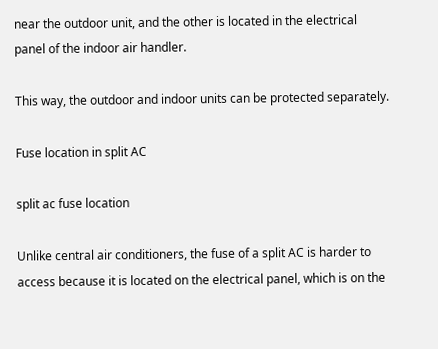near the outdoor unit, and the other is located in the electrical panel of the indoor air handler.

This way, the outdoor and indoor units can be protected separately.

Fuse location in split AC

split ac fuse location

Unlike central air conditioners, the fuse of a split AC is harder to access because it is located on the electrical panel, which is on the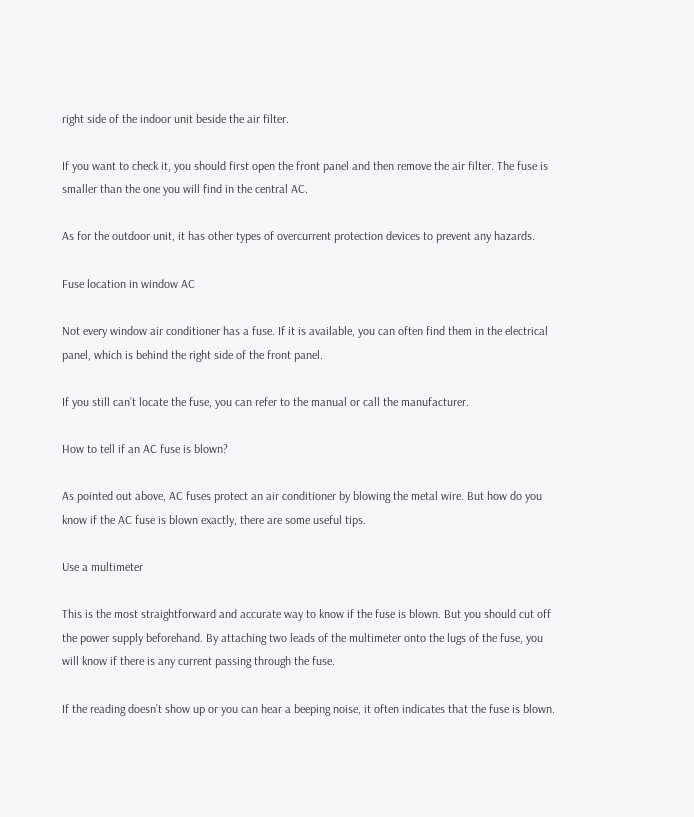right side of the indoor unit beside the air filter.

If you want to check it, you should first open the front panel and then remove the air filter. The fuse is smaller than the one you will find in the central AC.

As for the outdoor unit, it has other types of overcurrent protection devices to prevent any hazards.

Fuse location in window AC

Not every window air conditioner has a fuse. If it is available, you can often find them in the electrical panel, which is behind the right side of the front panel.

If you still can’t locate the fuse, you can refer to the manual or call the manufacturer.

How to tell if an AC fuse is blown?

As pointed out above, AC fuses protect an air conditioner by blowing the metal wire. But how do you know if the AC fuse is blown exactly, there are some useful tips.

Use a multimeter

This is the most straightforward and accurate way to know if the fuse is blown. But you should cut off the power supply beforehand. By attaching two leads of the multimeter onto the lugs of the fuse, you will know if there is any current passing through the fuse.

If the reading doesn’t show up or you can hear a beeping noise, it often indicates that the fuse is blown.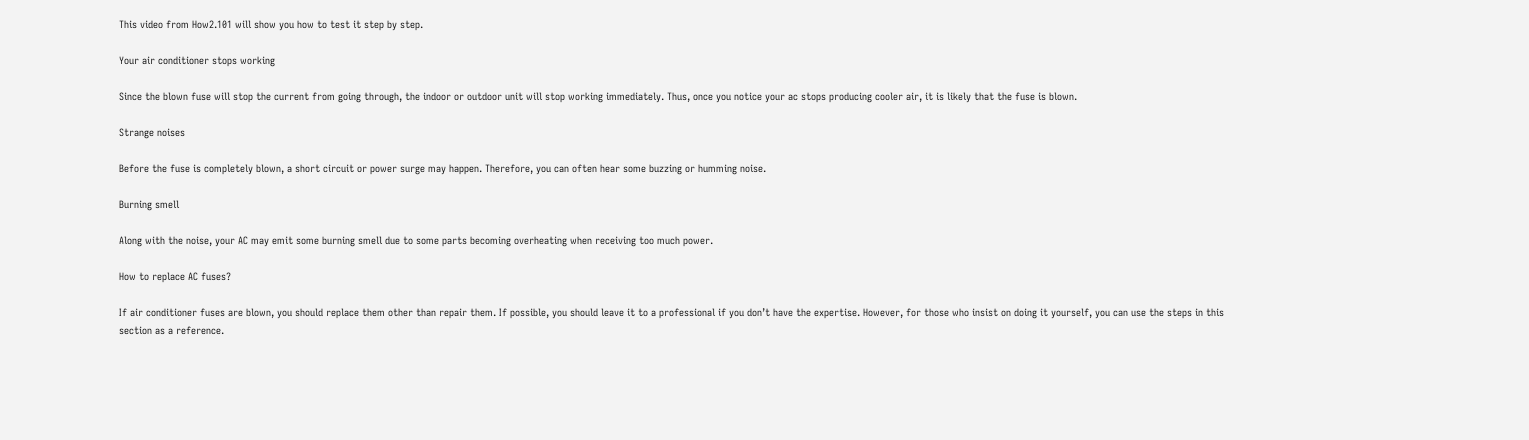This video from How2.101 will show you how to test it step by step.

Your air conditioner stops working

Since the blown fuse will stop the current from going through, the indoor or outdoor unit will stop working immediately. Thus, once you notice your ac stops producing cooler air, it is likely that the fuse is blown.

Strange noises

Before the fuse is completely blown, a short circuit or power surge may happen. Therefore, you can often hear some buzzing or humming noise.

Burning smell

Along with the noise, your AC may emit some burning smell due to some parts becoming overheating when receiving too much power.

How to replace AC fuses?

If air conditioner fuses are blown, you should replace them other than repair them. If possible, you should leave it to a professional if you don’t have the expertise. However, for those who insist on doing it yourself, you can use the steps in this section as a reference.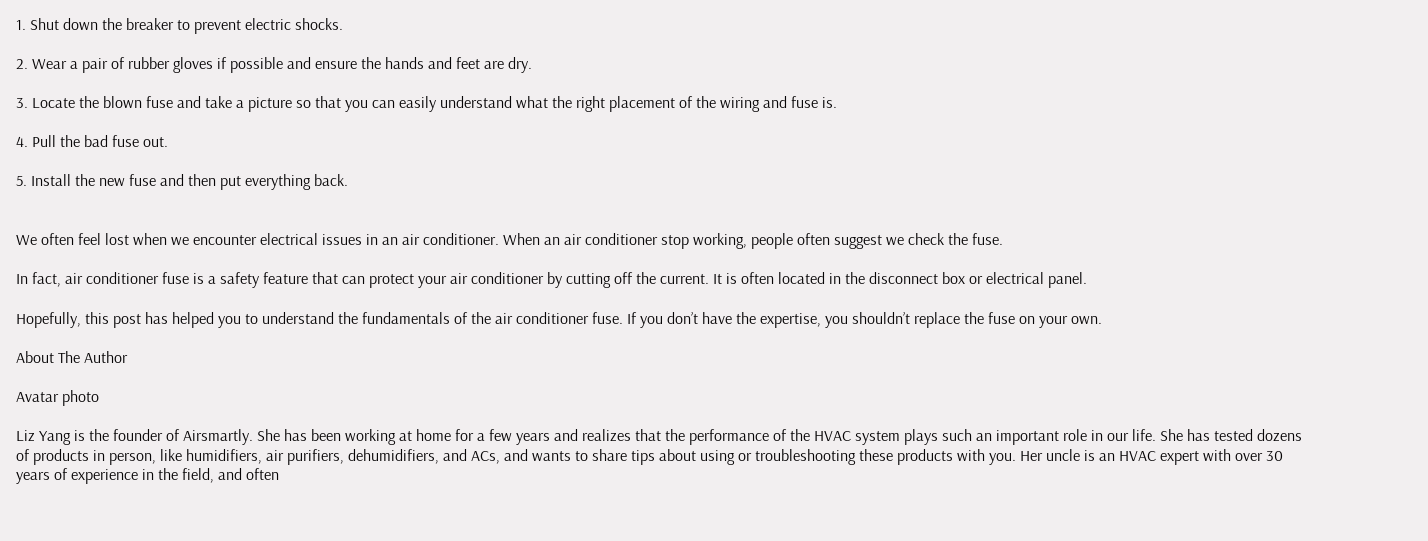1. Shut down the breaker to prevent electric shocks.

2. Wear a pair of rubber gloves if possible and ensure the hands and feet are dry.

3. Locate the blown fuse and take a picture so that you can easily understand what the right placement of the wiring and fuse is.

4. Pull the bad fuse out.

5. Install the new fuse and then put everything back.


We often feel lost when we encounter electrical issues in an air conditioner. When an air conditioner stop working, people often suggest we check the fuse.

In fact, air conditioner fuse is a safety feature that can protect your air conditioner by cutting off the current. It is often located in the disconnect box or electrical panel.

Hopefully, this post has helped you to understand the fundamentals of the air conditioner fuse. If you don’t have the expertise, you shouldn’t replace the fuse on your own.

About The Author

Avatar photo

Liz Yang is the founder of Airsmartly. She has been working at home for a few years and realizes that the performance of the HVAC system plays such an important role in our life. She has tested dozens of products in person, like humidifiers, air purifiers, dehumidifiers, and ACs, and wants to share tips about using or troubleshooting these products with you. Her uncle is an HVAC expert with over 30 years of experience in the field, and often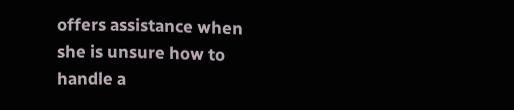offers assistance when she is unsure how to handle a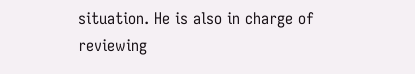situation. He is also in charge of reviewing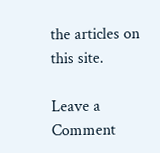the articles on this site.

Leave a Comment